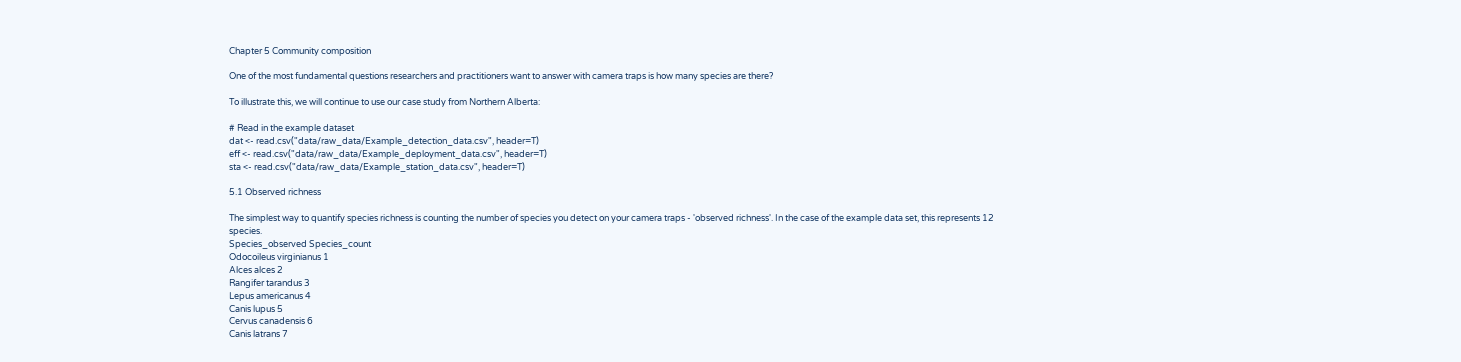Chapter 5 Community composition

One of the most fundamental questions researchers and practitioners want to answer with camera traps is how many species are there?

To illustrate this, we will continue to use our case study from Northern Alberta:

# Read in the example dataset
dat <- read.csv("data/raw_data/Example_detection_data.csv", header=T)
eff <- read.csv("data/raw_data/Example_deployment_data.csv", header=T)
sta <- read.csv("data/raw_data/Example_station_data.csv", header=T)

5.1 Observed richness

The simplest way to quantify species richness is counting the number of species you detect on your camera traps - 'observed richness'. In the case of the example data set, this represents 12 species.
Species_observed Species_count
Odocoileus virginianus 1
Alces alces 2
Rangifer tarandus 3
Lepus americanus 4
Canis lupus 5
Cervus canadensis 6
Canis latrans 7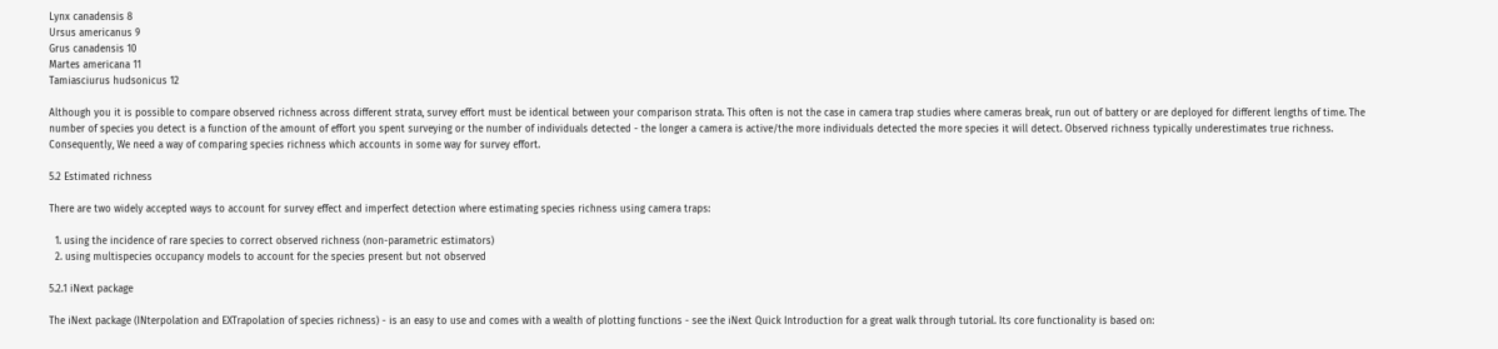Lynx canadensis 8
Ursus americanus 9
Grus canadensis 10
Martes americana 11
Tamiasciurus hudsonicus 12

Although you it is possible to compare observed richness across different strata, survey effort must be identical between your comparison strata. This often is not the case in camera trap studies where cameras break, run out of battery or are deployed for different lengths of time. The number of species you detect is a function of the amount of effort you spent surveying or the number of individuals detected - the longer a camera is active/the more individuals detected the more species it will detect. Observed richness typically underestimates true richness. Consequently, We need a way of comparing species richness which accounts in some way for survey effort.

5.2 Estimated richness

There are two widely accepted ways to account for survey effect and imperfect detection where estimating species richness using camera traps:

  1. using the incidence of rare species to correct observed richness (non-parametric estimators)
  2. using multispecies occupancy models to account for the species present but not observed

5.2.1 iNext package

The iNext package (INterpolation and EXTrapolation of species richness) - is an easy to use and comes with a wealth of plotting functions - see the iNext Quick Introduction for a great walk through tutorial. Its core functionality is based on: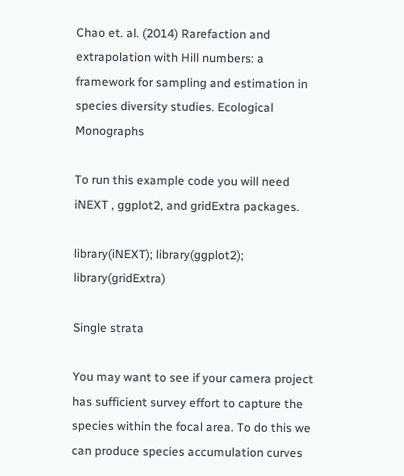Chao et. al. (2014) Rarefaction and extrapolation with Hill numbers: a framework for sampling and estimation in species diversity studies. Ecological Monographs

To run this example code you will need iNEXT , ggplot2, and gridExtra packages.

library(iNEXT); library(ggplot2); library(gridExtra)

Single strata

You may want to see if your camera project has sufficient survey effort to capture the species within the focal area. To do this we can produce species accumulation curves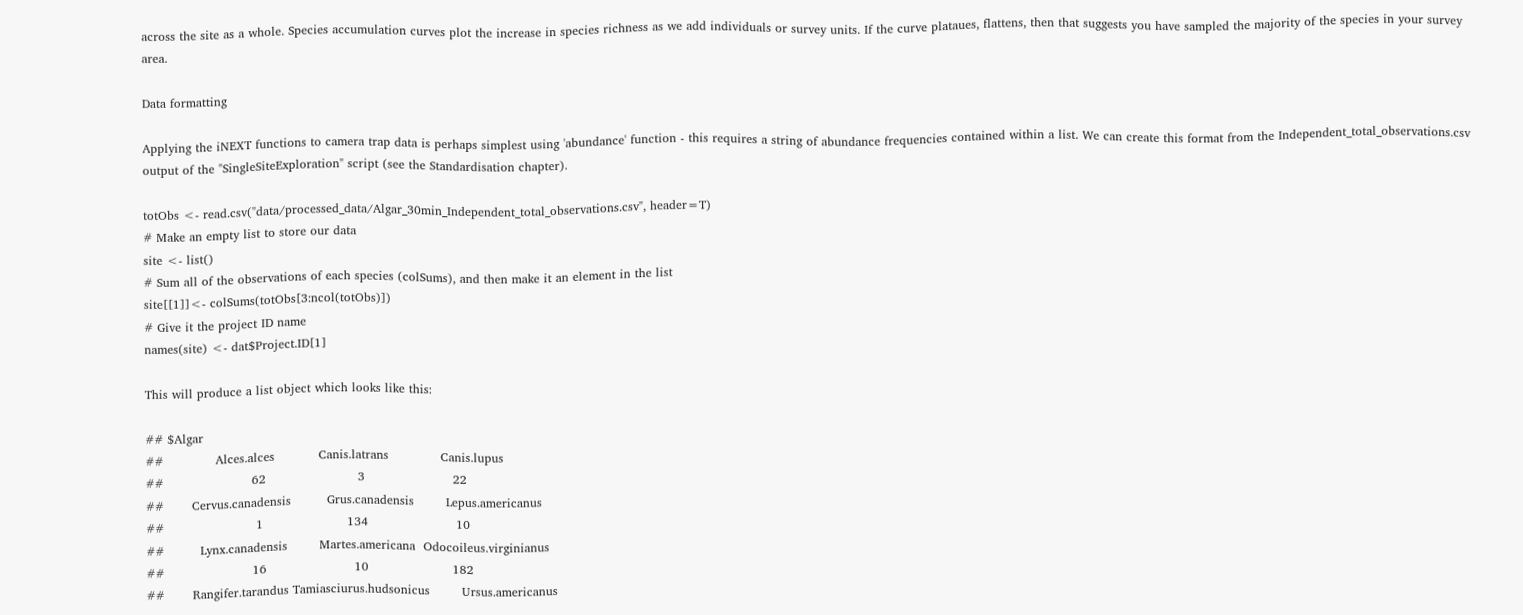across the site as a whole. Species accumulation curves plot the increase in species richness as we add individuals or survey units. If the curve plataues, flattens, then that suggests you have sampled the majority of the species in your survey area.

Data formatting

Applying the iNEXT functions to camera trap data is perhaps simplest using 'abundance' function - this requires a string of abundance frequencies contained within a list. We can create this format from the Independent_total_observations.csv output of the "SingleSiteExploration" script (see the Standardisation chapter).

totObs <- read.csv("data/processed_data/Algar_30min_Independent_total_observations.csv", header=T)
# Make an empty list to store our data
site <- list()
# Sum all of the observations of each species (colSums), and then make it an element in the list
site[[1]]<- colSums(totObs[3:ncol(totObs)])
# Give it the project ID name
names(site) <- dat$Project.ID[1]

This will produce a list object which looks like this:

## $Algar
##             Alces.alces           Canis.latrans             Canis.lupus
##                      62                       3                      22
##       Cervus.canadensis         Grus.canadensis        Lepus.americanus
##                       1                     134                      10
##         Lynx.canadensis        Martes.americana  Odocoileus.virginianus
##                      16                      10                     182
##       Rangifer.tarandus Tamiasciurus.hudsonicus        Ursus.americanus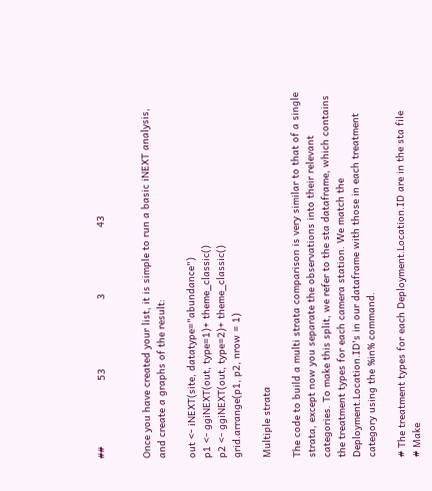##                      53                       3                      43


Once you have created your list, it is simple to run a basic iNEXT analysis, and create a graphs of the result:

out <- iNEXT(site, datatype="abundance")
p1 <- ggiNEXT(out, type=1)+ theme_classic()
p2 <- ggiNEXT(out, type=2)+ theme_classic()
grid.arrange(p1, p2, nrow = 1)

Multiple strata

The code to build a multi strata comparison is very similar to that of a single strata, except now you separate the observations into their relevant categories. To make this split, we refer to the sta dataframe, which contains the treatment types for each camera station. We match the Deployment.Location.ID's in our dataframe with those in each treatment category using the %in% command.

# The treatment types for each Deployment.Location.ID are in the sta file
# Make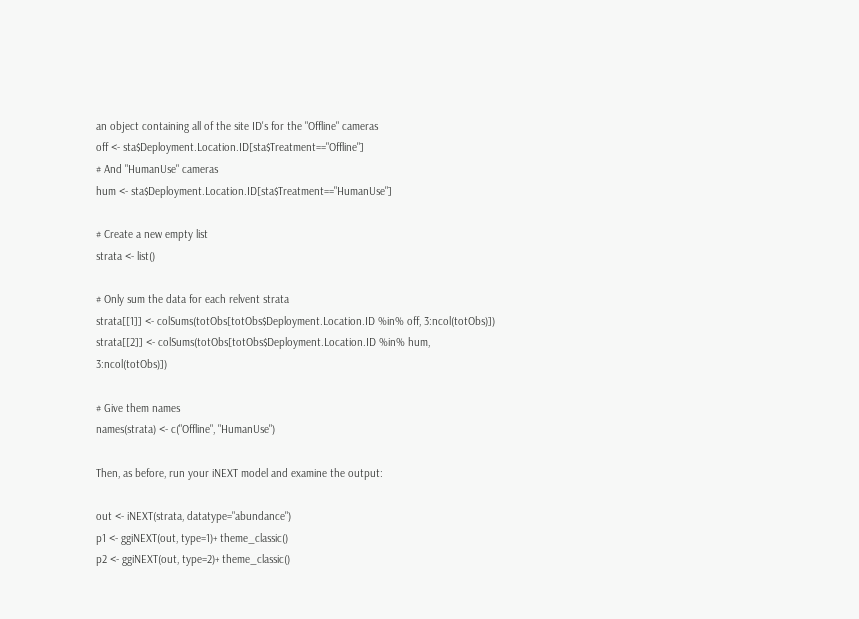an object containing all of the site ID's for the "Offline" cameras
off <- sta$Deployment.Location.ID[sta$Treatment=="Offline"]
# And "HumanUse" cameras
hum <- sta$Deployment.Location.ID[sta$Treatment=="HumanUse"]

# Create a new empty list
strata <- list()

# Only sum the data for each relvent strata
strata[[1]] <- colSums(totObs[totObs$Deployment.Location.ID %in% off, 3:ncol(totObs)])
strata[[2]] <- colSums(totObs[totObs$Deployment.Location.ID %in% hum, 3:ncol(totObs)])

# Give them names
names(strata) <- c("Offline", "HumanUse")

Then, as before, run your iNEXT model and examine the output:

out <- iNEXT(strata, datatype="abundance")
p1 <- ggiNEXT(out, type=1)+ theme_classic()
p2 <- ggiNEXT(out, type=2)+ theme_classic()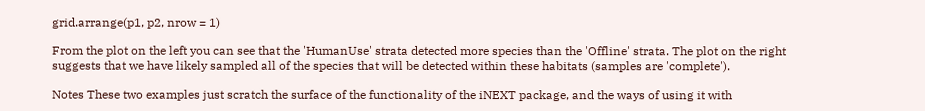grid.arrange(p1, p2, nrow = 1)

From the plot on the left you can see that the 'HumanUse' strata detected more species than the 'Offline' strata. The plot on the right suggests that we have likely sampled all of the species that will be detected within these habitats (samples are 'complete').

Notes These two examples just scratch the surface of the functionality of the iNEXT package, and the ways of using it with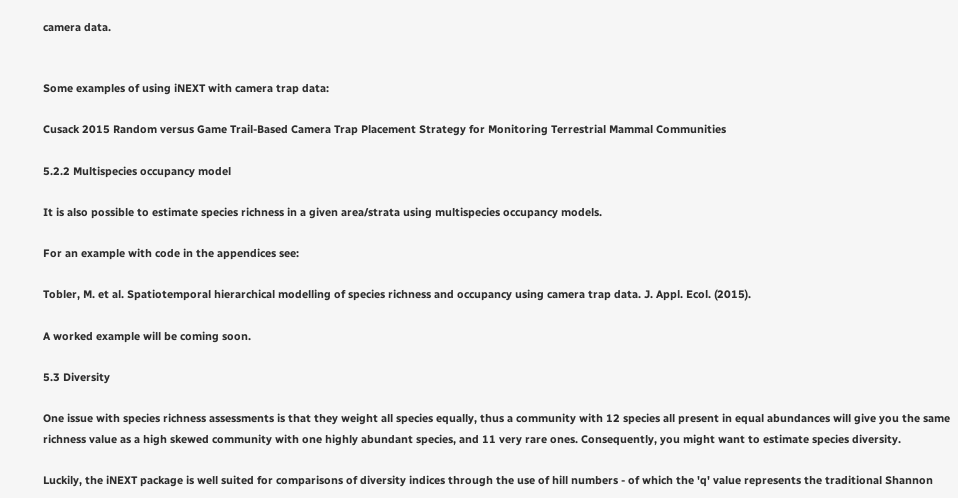camera data.


Some examples of using iNEXT with camera trap data:

Cusack 2015 Random versus Game Trail-Based Camera Trap Placement Strategy for Monitoring Terrestrial Mammal Communities

5.2.2 Multispecies occupancy model

It is also possible to estimate species richness in a given area/strata using multispecies occupancy models.

For an example with code in the appendices see:

Tobler, M. et al. Spatiotemporal hierarchical modelling of species richness and occupancy using camera trap data. J. Appl. Ecol. (2015).

A worked example will be coming soon.

5.3 Diversity

One issue with species richness assessments is that they weight all species equally, thus a community with 12 species all present in equal abundances will give you the same richness value as a high skewed community with one highly abundant species, and 11 very rare ones. Consequently, you might want to estimate species diversity.

Luckily, the iNEXT package is well suited for comparisons of diversity indices through the use of hill numbers - of which the 'q' value represents the traditional Shannon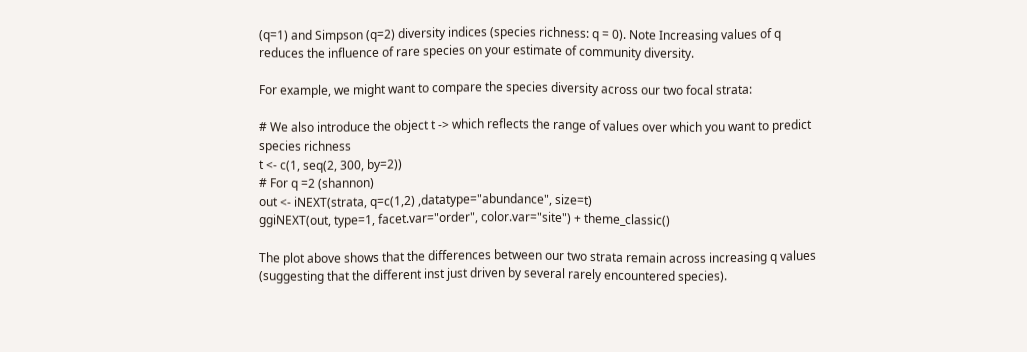(q=1) and Simpson (q=2) diversity indices (species richness: q = 0). Note Increasing values of q reduces the influence of rare species on your estimate of community diversity.

For example, we might want to compare the species diversity across our two focal strata:

# We also introduce the object t -> which reflects the range of values over which you want to predict species richness
t <- c(1, seq(2, 300, by=2))
# For q =2 (shannon)
out <- iNEXT(strata, q=c(1,2) ,datatype="abundance", size=t)
ggiNEXT(out, type=1, facet.var="order", color.var="site") + theme_classic()

The plot above shows that the differences between our two strata remain across increasing q values (suggesting that the different inst just driven by several rarely encountered species).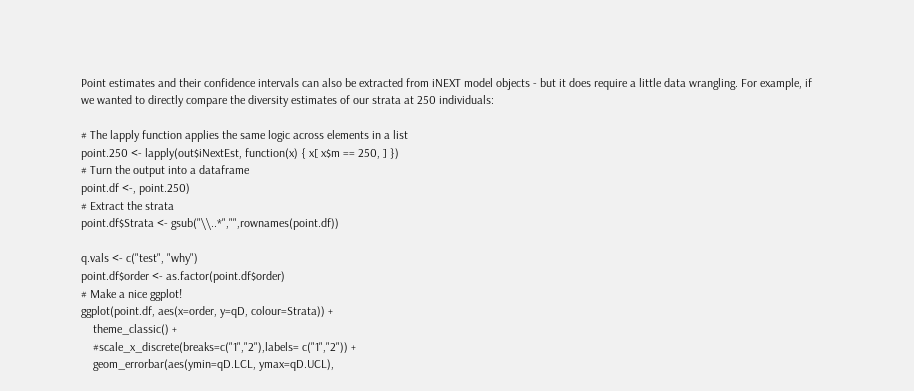Point estimates and their confidence intervals can also be extracted from iNEXT model objects - but it does require a little data wrangling. For example, if we wanted to directly compare the diversity estimates of our strata at 250 individuals:

# The lapply function applies the same logic across elements in a list
point.250 <- lapply(out$iNextEst, function(x) { x[ x$m == 250, ] })
# Turn the output into a dataframe
point.df <-, point.250)
# Extract the strata
point.df$Strata <- gsub("\\..*","",rownames(point.df))

q.vals <- c("test", "why")
point.df$order <- as.factor(point.df$order)
# Make a nice ggplot!
ggplot(point.df, aes(x=order, y=qD, colour=Strata)) +
    theme_classic() +
    #scale_x_discrete(breaks=c("1","2"),labels= c("1","2")) +
    geom_errorbar(aes(ymin=qD.LCL, ymax=qD.UCL),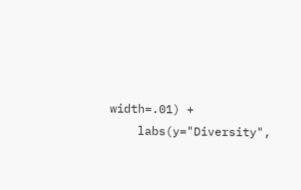width=.01) +
    labs(y="Diversity",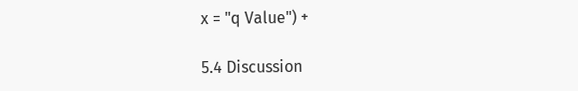x = "q Value") +

5.4 Discussion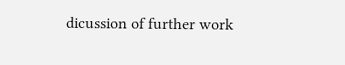dicussion of further work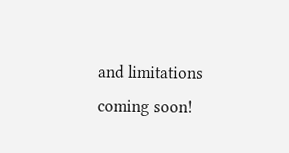and limitations coming soon!